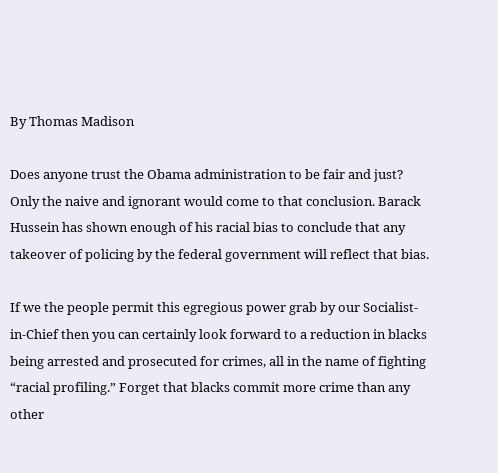By Thomas Madison

Does anyone trust the Obama administration to be fair and just? Only the naive and ignorant would come to that conclusion. Barack Hussein has shown enough of his racial bias to conclude that any takeover of policing by the federal government will reflect that bias.

If we the people permit this egregious power grab by our Socialist-in-Chief then you can certainly look forward to a reduction in blacks being arrested and prosecuted for crimes, all in the name of fighting “racial profiling.” Forget that blacks commit more crime than any other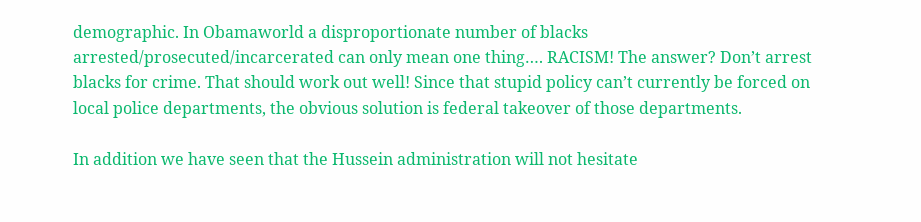demographic. In Obamaworld a disproportionate number of blacks arrested/prosecuted/incarcerated can only mean one thing…. RACISM! The answer? Don’t arrest blacks for crime. That should work out well! Since that stupid policy can’t currently be forced on local police departments, the obvious solution is federal takeover of those departments.

In addition we have seen that the Hussein administration will not hesitate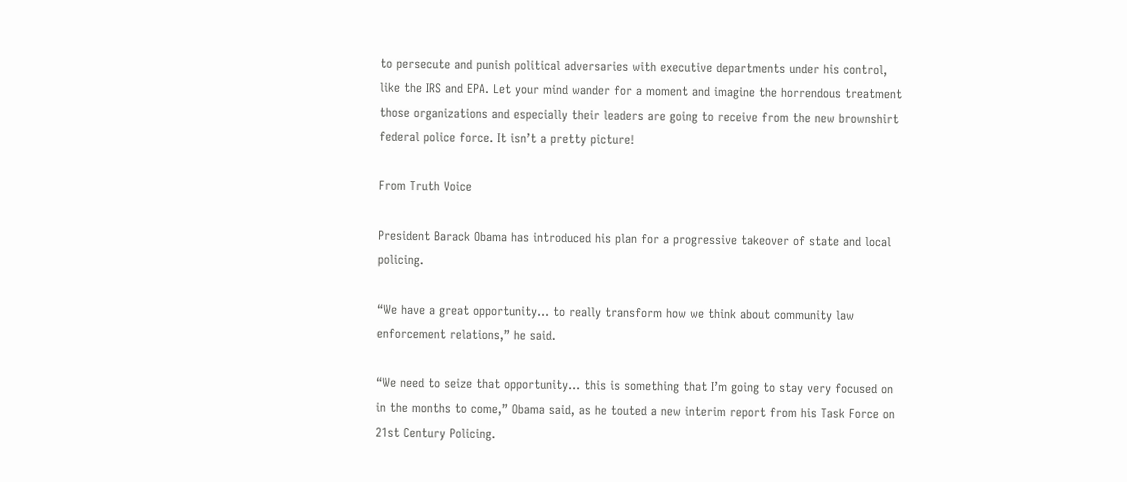to persecute and punish political adversaries with executive departments under his control, like the IRS and EPA. Let your mind wander for a moment and imagine the horrendous treatment those organizations and especially their leaders are going to receive from the new brownshirt federal police force. It isn’t a pretty picture!

From Truth Voice

President Barack Obama has introduced his plan for a progressive takeover of state and local policing.

“We have a great opportunity… to really transform how we think about community law enforcement relations,” he said.

“We need to seize that opportunity… this is something that I’m going to stay very focused on in the months to come,” Obama said, as he touted a new interim report from his Task Force on 21st Century Policing.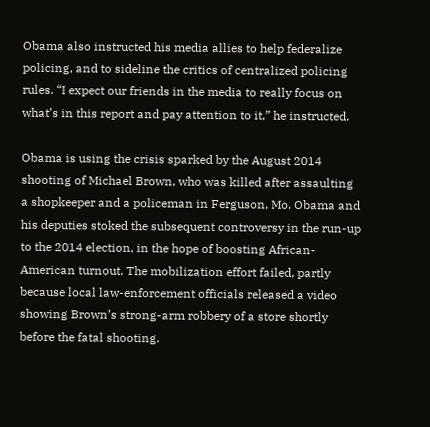Obama also instructed his media allies to help federalize policing, and to sideline the critics of centralized policing rules. “I expect our friends in the media to really focus on what’s in this report and pay attention to it,” he instructed.

Obama is using the crisis sparked by the August 2014 shooting of Michael Brown, who was killed after assaulting a shopkeeper and a policeman in Ferguson, Mo. Obama and his deputies stoked the subsequent controversy in the run-up to the 2014 election, in the hope of boosting African-American turnout. The mobilization effort failed, partly because local law-enforcement officials released a video showing Brown’s strong-arm robbery of a store shortly before the fatal shooting.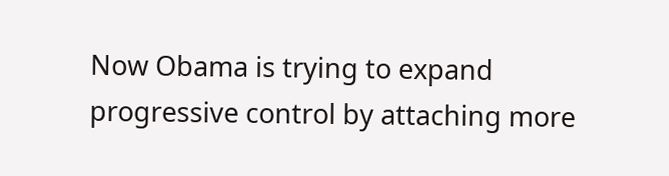Now Obama is trying to expand progressive control by attaching more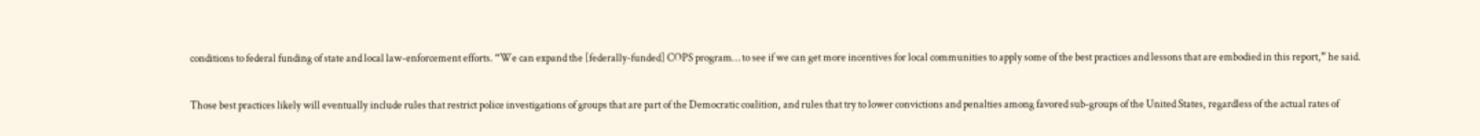conditions to federal funding of state and local law-enforcement efforts. “We can expand the [federally-funded] COPS program… to see if we can get more incentives for local communities to apply some of the best practices and lessons that are embodied in this report,” he said.

Those best practices likely will eventually include rules that restrict police investigations of groups that are part of the Democratic coalition, and rules that try to lower convictions and penalties among favored sub-groups of the United States, regardless of the actual rates of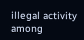illegal activity among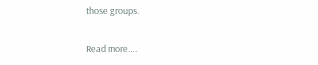those groups.

Read more….